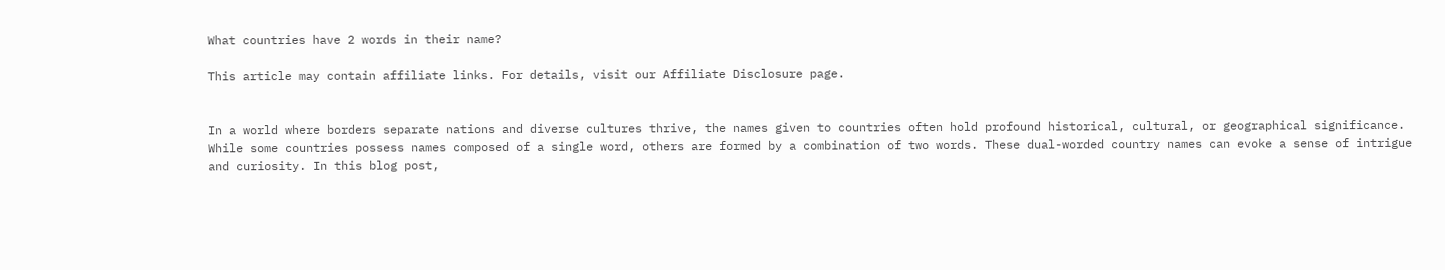What countries have 2 words in their name?

This article may contain affiliate links. For details, visit our Affiliate Disclosure page.


In a world where borders separate nations and diverse cultures thrive, the names given to countries often hold profound historical, cultural, or geographical significance. While some countries possess names composed of a single word, others are formed by a combination of two words. These dual-worded country names can evoke a sense of intrigue and curiosity. In this blog post,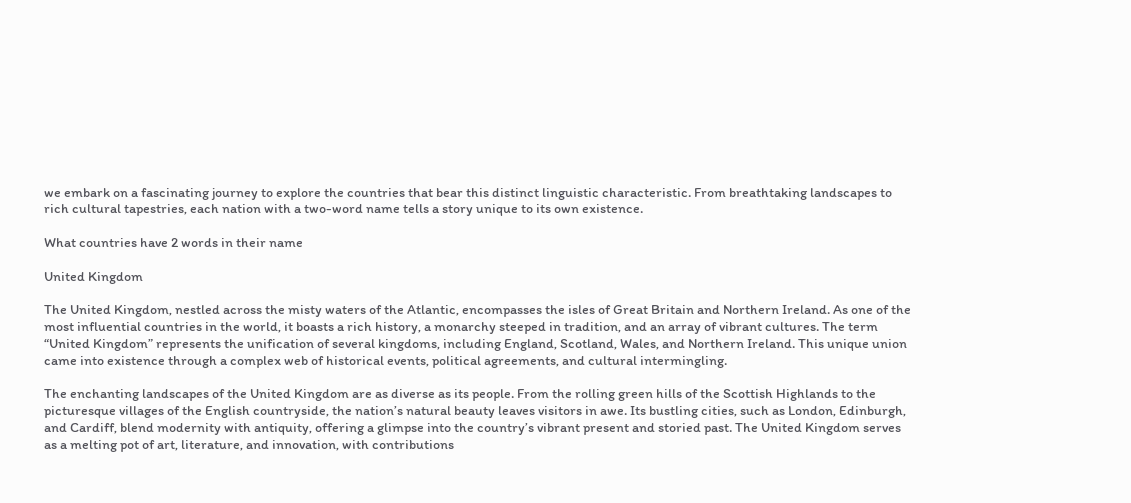we embark on a fascinating journey to explore the countries that bear this distinct linguistic characteristic. From breathtaking landscapes to rich cultural tapestries, each nation with a two-word name tells a story unique to its own existence.

What countries have 2 words in their name

United Kingdom

The United Kingdom, nestled across the misty waters of the Atlantic, encompasses the isles of Great Britain and Northern Ireland. As one of the most influential countries in the world, it boasts a rich history, a monarchy steeped in tradition, and an array of vibrant cultures. The term “United Kingdom” represents the unification of several kingdoms, including England, Scotland, Wales, and Northern Ireland. This unique union came into existence through a complex web of historical events, political agreements, and cultural intermingling.

The enchanting landscapes of the United Kingdom are as diverse as its people. From the rolling green hills of the Scottish Highlands to the picturesque villages of the English countryside, the nation’s natural beauty leaves visitors in awe. Its bustling cities, such as London, Edinburgh, and Cardiff, blend modernity with antiquity, offering a glimpse into the country’s vibrant present and storied past. The United Kingdom serves as a melting pot of art, literature, and innovation, with contributions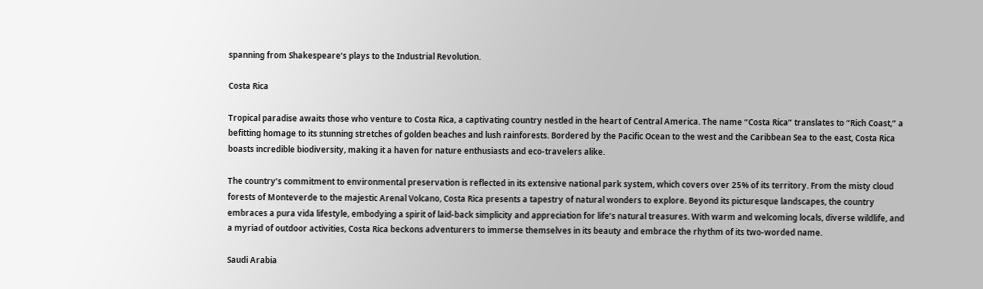spanning from Shakespeare’s plays to the Industrial Revolution.

Costa Rica

Tropical paradise awaits those who venture to Costa Rica, a captivating country nestled in the heart of Central America. The name “Costa Rica” translates to “Rich Coast,” a befitting homage to its stunning stretches of golden beaches and lush rainforests. Bordered by the Pacific Ocean to the west and the Caribbean Sea to the east, Costa Rica boasts incredible biodiversity, making it a haven for nature enthusiasts and eco-travelers alike.

The country’s commitment to environmental preservation is reflected in its extensive national park system, which covers over 25% of its territory. From the misty cloud forests of Monteverde to the majestic Arenal Volcano, Costa Rica presents a tapestry of natural wonders to explore. Beyond its picturesque landscapes, the country embraces a pura vida lifestyle, embodying a spirit of laid-back simplicity and appreciation for life’s natural treasures. With warm and welcoming locals, diverse wildlife, and a myriad of outdoor activities, Costa Rica beckons adventurers to immerse themselves in its beauty and embrace the rhythm of its two-worded name.

Saudi Arabia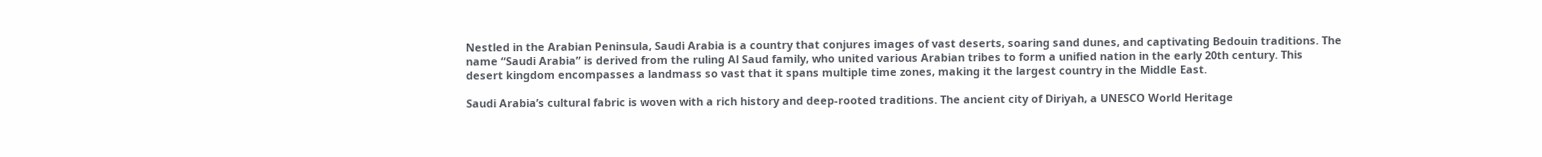Nestled in the Arabian Peninsula, Saudi Arabia is a country that conjures images of vast deserts, soaring sand dunes, and captivating Bedouin traditions. The name “Saudi Arabia” is derived from the ruling Al Saud family, who united various Arabian tribes to form a unified nation in the early 20th century. This desert kingdom encompasses a landmass so vast that it spans multiple time zones, making it the largest country in the Middle East.

Saudi Arabia’s cultural fabric is woven with a rich history and deep-rooted traditions. The ancient city of Diriyah, a UNESCO World Heritage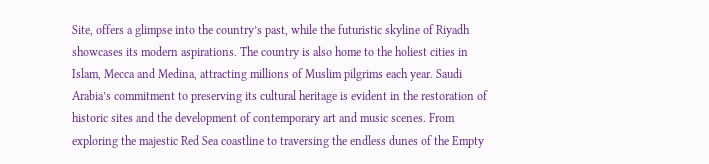Site, offers a glimpse into the country’s past, while the futuristic skyline of Riyadh showcases its modern aspirations. The country is also home to the holiest cities in Islam, Mecca and Medina, attracting millions of Muslim pilgrims each year. Saudi Arabia’s commitment to preserving its cultural heritage is evident in the restoration of historic sites and the development of contemporary art and music scenes. From exploring the majestic Red Sea coastline to traversing the endless dunes of the Empty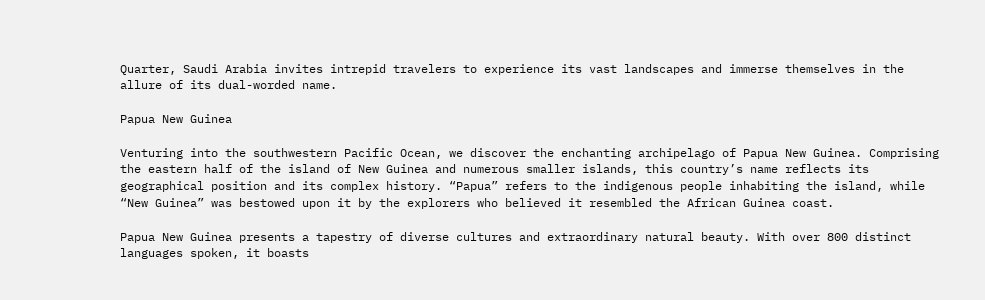Quarter, Saudi Arabia invites intrepid travelers to experience its vast landscapes and immerse themselves in the allure of its dual-worded name.

Papua New Guinea

Venturing into the southwestern Pacific Ocean, we discover the enchanting archipelago of Papua New Guinea. Comprising the eastern half of the island of New Guinea and numerous smaller islands, this country’s name reflects its geographical position and its complex history. “Papua” refers to the indigenous people inhabiting the island, while “New Guinea” was bestowed upon it by the explorers who believed it resembled the African Guinea coast.

Papua New Guinea presents a tapestry of diverse cultures and extraordinary natural beauty. With over 800 distinct languages spoken, it boasts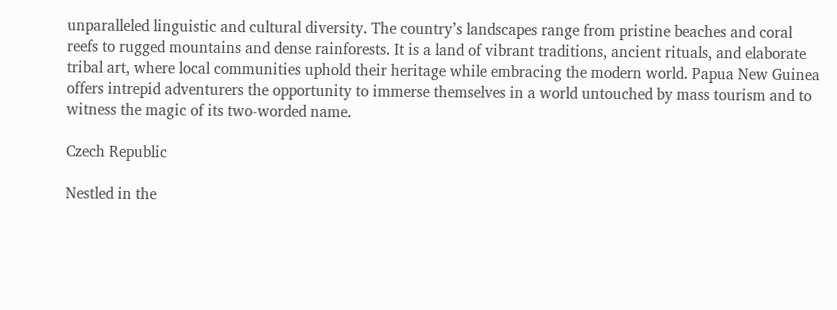unparalleled linguistic and cultural diversity. The country’s landscapes range from pristine beaches and coral reefs to rugged mountains and dense rainforests. It is a land of vibrant traditions, ancient rituals, and elaborate tribal art, where local communities uphold their heritage while embracing the modern world. Papua New Guinea offers intrepid adventurers the opportunity to immerse themselves in a world untouched by mass tourism and to witness the magic of its two-worded name.

Czech Republic

Nestled in the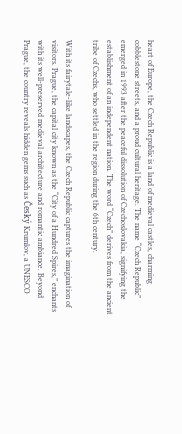heart of Europe, the Czech Republic is a land of medieval castles, charming cobblestone streets, and a proud cultural heritage. The name “Czech Republic” emerged in 1993 after the peaceful dissolution of Czechoslovakia, signifying the establishment of an independent nation. The word “Czech” derives from the ancient tribe of Czechs, who settled in the region during the 6th century.

With its fairytale-like landscapes, the Czech Republic captures the imagination of visitors. Prague, the capital city known as the “City of a Hundred Spires,” enchants with its well-preserved medieval architecture and romantic ambiance. Beyond Prague, the country reveals hidden gems such as Český Krumlov, a UNESCO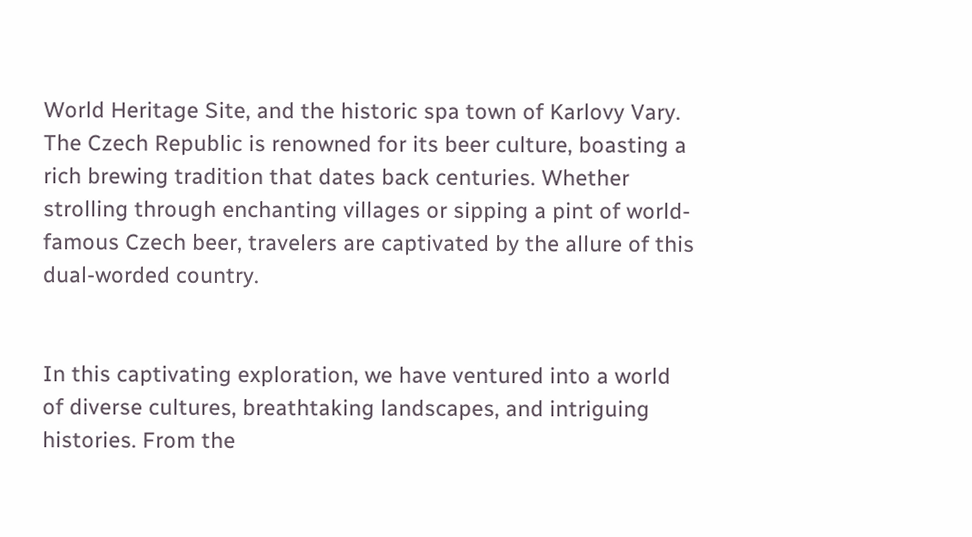World Heritage Site, and the historic spa town of Karlovy Vary. The Czech Republic is renowned for its beer culture, boasting a rich brewing tradition that dates back centuries. Whether strolling through enchanting villages or sipping a pint of world-famous Czech beer, travelers are captivated by the allure of this dual-worded country.


In this captivating exploration, we have ventured into a world of diverse cultures, breathtaking landscapes, and intriguing histories. From the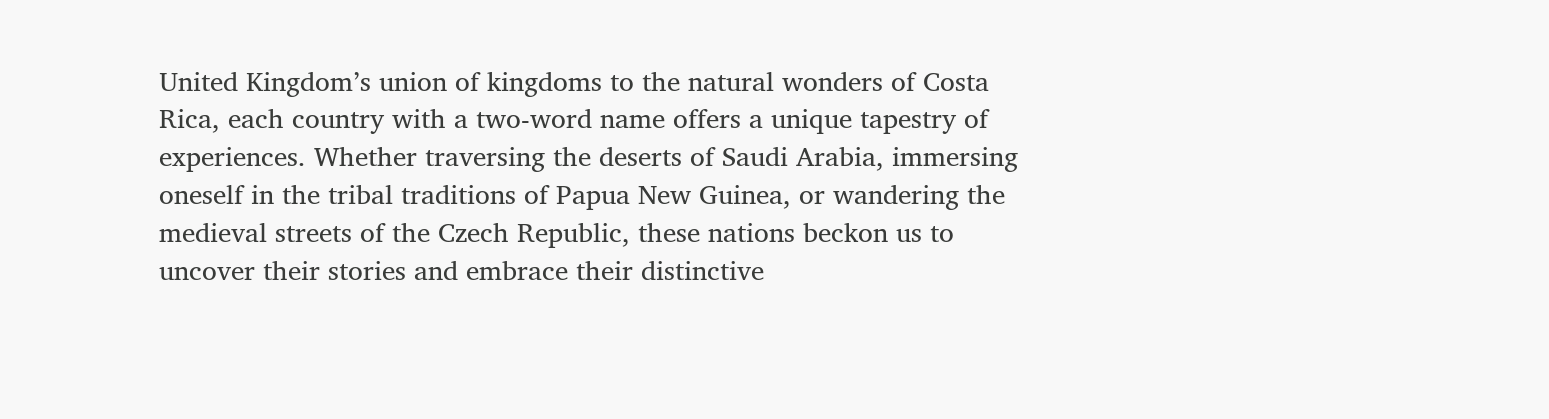United Kingdom’s union of kingdoms to the natural wonders of Costa Rica, each country with a two-word name offers a unique tapestry of experiences. Whether traversing the deserts of Saudi Arabia, immersing oneself in the tribal traditions of Papua New Guinea, or wandering the medieval streets of the Czech Republic, these nations beckon us to uncover their stories and embrace their distinctive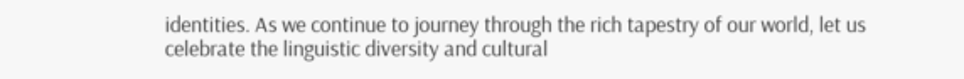identities. As we continue to journey through the rich tapestry of our world, let us celebrate the linguistic diversity and cultural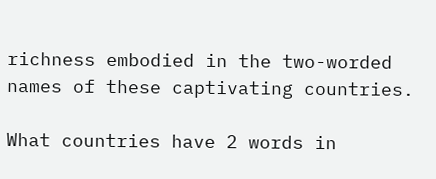richness embodied in the two-worded names of these captivating countries.

What countries have 2 words in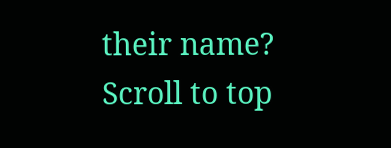their name?
Scroll to top